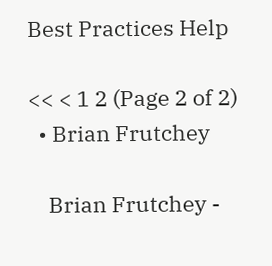Best Practices Help

<< < 1 2 (Page 2 of 2)
  • Brian Frutchey

    Brian Frutchey -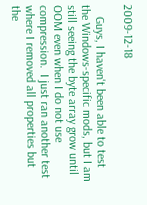2009-12-18

    Guys, I haven't been able to test the Windows-specific mods, but I am still seeing the byte array grow until OOM even when I do not use compression.  I just ran another test where I removed all properties but the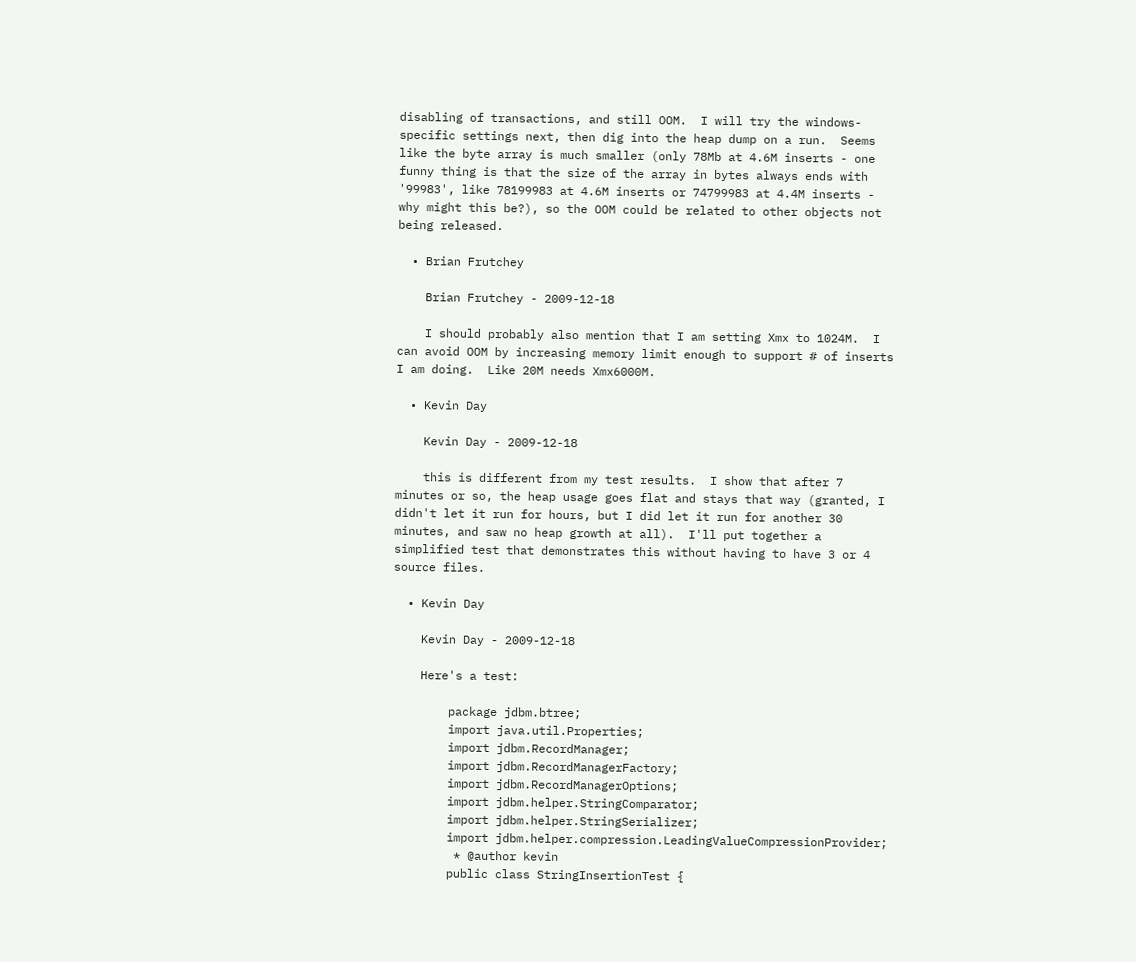disabling of transactions, and still OOM.  I will try the windows-specific settings next, then dig into the heap dump on a run.  Seems like the byte array is much smaller (only 78Mb at 4.6M inserts - one funny thing is that the size of the array in bytes always ends with '99983', like 78199983 at 4.6M inserts or 74799983 at 4.4M inserts - why might this be?), so the OOM could be related to other objects not being released.

  • Brian Frutchey

    Brian Frutchey - 2009-12-18

    I should probably also mention that I am setting Xmx to 1024M.  I can avoid OOM by increasing memory limit enough to support # of inserts I am doing.  Like 20M needs Xmx6000M.

  • Kevin Day

    Kevin Day - 2009-12-18

    this is different from my test results.  I show that after 7 minutes or so, the heap usage goes flat and stays that way (granted, I didn't let it run for hours, but I did let it run for another 30 minutes, and saw no heap growth at all).  I'll put together a simplified test that demonstrates this without having to have 3 or 4 source files.

  • Kevin Day

    Kevin Day - 2009-12-18

    Here's a test:

        package jdbm.btree;
        import java.util.Properties;
        import jdbm.RecordManager;
        import jdbm.RecordManagerFactory;
        import jdbm.RecordManagerOptions;
        import jdbm.helper.StringComparator;
        import jdbm.helper.StringSerializer;
        import jdbm.helper.compression.LeadingValueCompressionProvider;
         * @author kevin
        public class StringInsertionTest {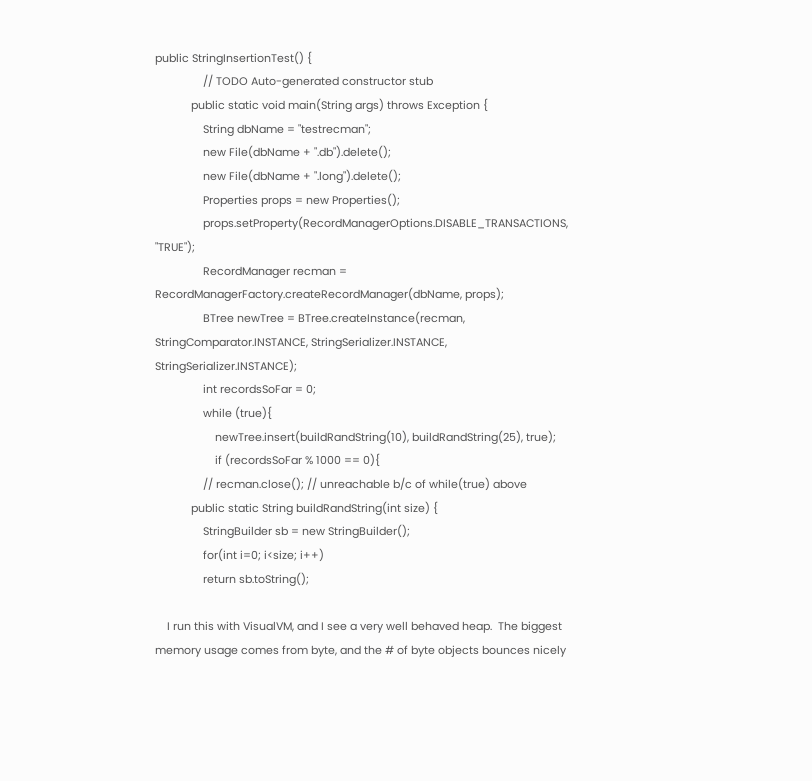public StringInsertionTest() {
                // TODO Auto-generated constructor stub
            public static void main(String args) throws Exception {
                String dbName = "testrecman";
                new File(dbName + ".db").delete();
                new File(dbName + ".long").delete();
                Properties props = new Properties();
                props.setProperty(RecordManagerOptions.DISABLE_TRANSACTIONS, "TRUE");
                RecordManager recman = RecordManagerFactory.createRecordManager(dbName, props);
                BTree newTree = BTree.createInstance(recman, StringComparator.INSTANCE, StringSerializer.INSTANCE, StringSerializer.INSTANCE);
                int recordsSoFar = 0;
                while (true){
                    newTree.insert(buildRandString(10), buildRandString(25), true);
                    if (recordsSoFar % 1000 == 0){
                // recman.close(); // unreachable b/c of while(true) above
            public static String buildRandString(int size) {
                StringBuilder sb = new StringBuilder();
                for(int i=0; i<size; i++)
                return sb.toString();

    I run this with VisualVM, and I see a very well behaved heap.  The biggest memory usage comes from byte, and the # of byte objects bounces nicely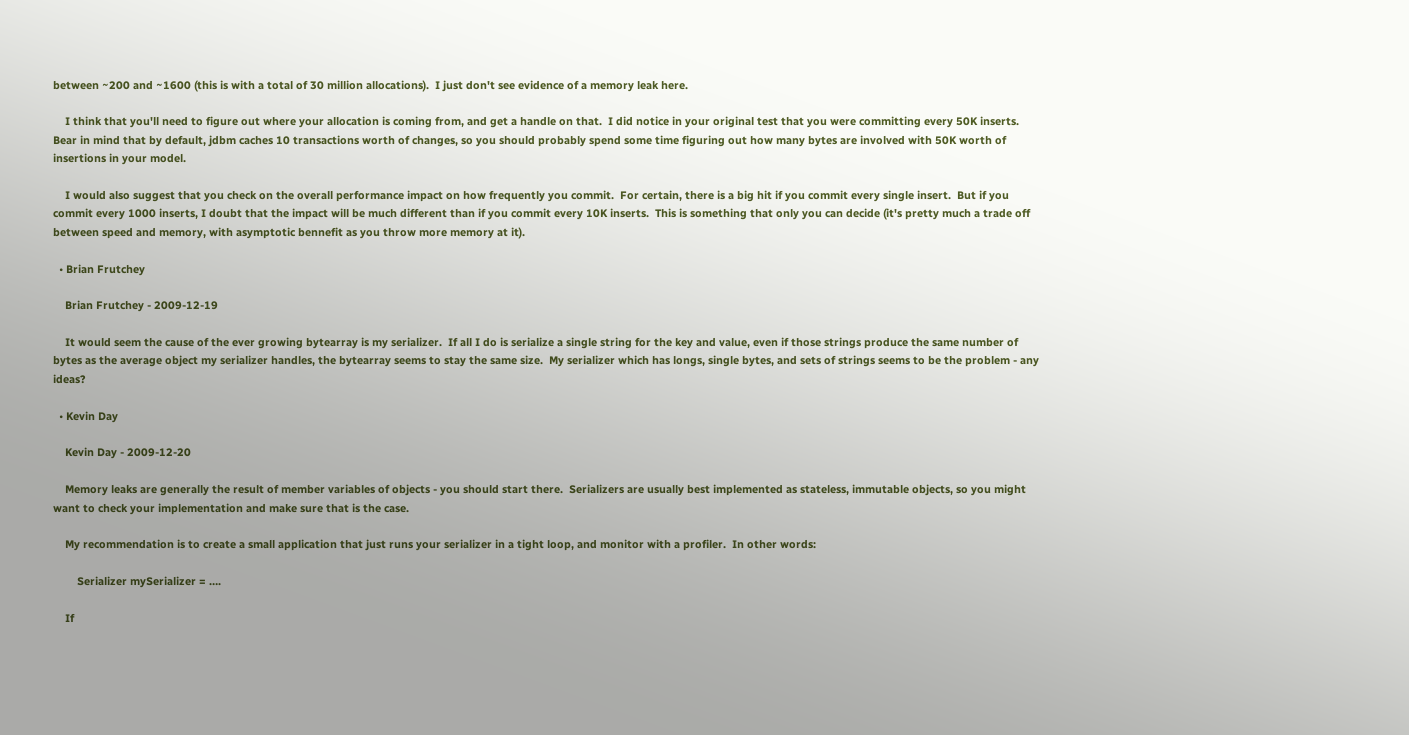between ~200 and ~1600 (this is with a total of 30 million allocations).  I just don't see evidence of a memory leak here.

    I think that you'll need to figure out where your allocation is coming from, and get a handle on that.  I did notice in your original test that you were committing every 50K inserts.  Bear in mind that by default, jdbm caches 10 transactions worth of changes, so you should probably spend some time figuring out how many bytes are involved with 50K worth of insertions in your model.

    I would also suggest that you check on the overall performance impact on how frequently you commit.  For certain, there is a big hit if you commit every single insert.  But if you commit every 1000 inserts, I doubt that the impact will be much different than if you commit every 10K inserts.  This is something that only you can decide (it's pretty much a trade off between speed and memory, with asymptotic bennefit as you throw more memory at it).

  • Brian Frutchey

    Brian Frutchey - 2009-12-19

    It would seem the cause of the ever growing bytearray is my serializer.  If all I do is serialize a single string for the key and value, even if those strings produce the same number of bytes as the average object my serializer handles, the bytearray seems to stay the same size.  My serializer which has longs, single bytes, and sets of strings seems to be the problem - any ideas?

  • Kevin Day

    Kevin Day - 2009-12-20

    Memory leaks are generally the result of member variables of objects - you should start there.  Serializers are usually best implemented as stateless, immutable objects, so you might want to check your implementation and make sure that is the case.

    My recommendation is to create a small application that just runs your serializer in a tight loop, and monitor with a profiler.  In other words:

        Serializer mySerializer = ….

    If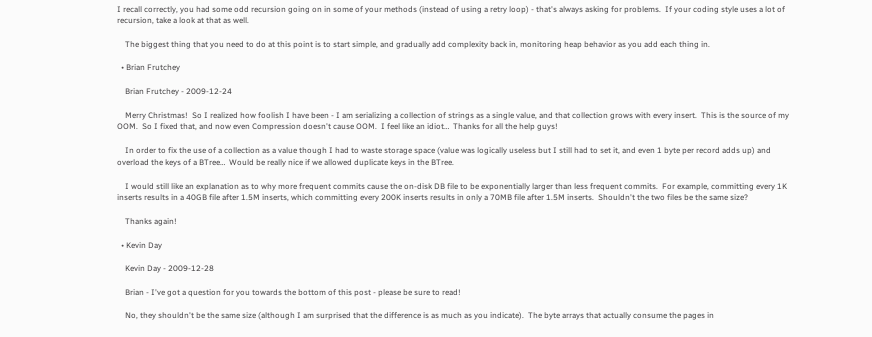I recall correctly, you had some odd recursion going on in some of your methods (instead of using a retry loop) - that's always asking for problems.  If your coding style uses a lot of recursion, take a look at that as well.

    The biggest thing that you need to do at this point is to start simple, and gradually add complexity back in, monitoring heap behavior as you add each thing in.

  • Brian Frutchey

    Brian Frutchey - 2009-12-24

    Merry Christmas!  So I realized how foolish I have been - I am serializing a collection of strings as a single value, and that collection grows with every insert.  This is the source of my OOM.  So I fixed that, and now even Compression doesn't cause OOM.  I feel like an idiot…  Thanks for all the help guys!

    In order to fix the use of a collection as a value though I had to waste storage space (value was logically useless but I still had to set it, and even 1 byte per record adds up) and overload the keys of a BTree…  Would be really nice if we allowed duplicate keys in the BTree.

    I would still like an explanation as to why more frequent commits cause the on-disk DB file to be exponentially larger than less frequent commits.  For example, committing every 1K inserts results in a 40GB file after 1.5M inserts, which committing every 200K inserts results in only a 70MB file after 1.5M inserts.  Shouldn't the two files be the same size?

    Thanks again!

  • Kevin Day

    Kevin Day - 2009-12-28

    Brian - I've got a question for you towards the bottom of this post - please be sure to read!

    No, they shouldn't be the same size (although I am surprised that the difference is as much as you indicate).  The byte arrays that actually consume the pages in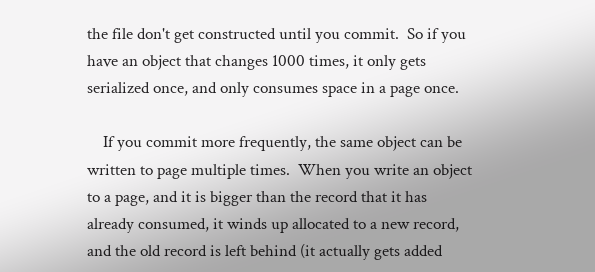the file don't get constructed until you commit.  So if you have an object that changes 1000 times, it only gets serialized once, and only consumes space in a page once.

    If you commit more frequently, the same object can be written to page multiple times.  When you write an object to a page, and it is bigger than the record that it has already consumed, it winds up allocated to a new record, and the old record is left behind (it actually gets added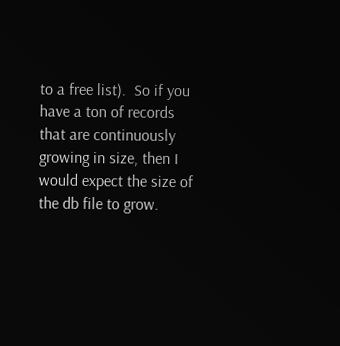to a free list).  So if you have a ton of records that are continuously growing in size, then I would expect the size of the db file to grow.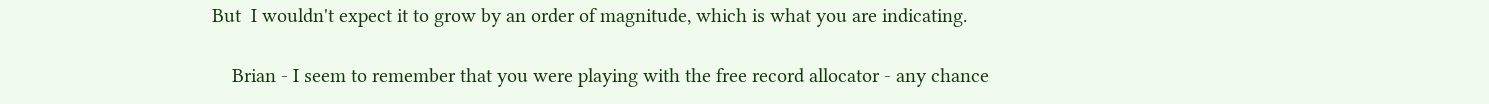But  I wouldn't expect it to grow by an order of magnitude, which is what you are indicating.

    Brian - I seem to remember that you were playing with the free record allocator - any chance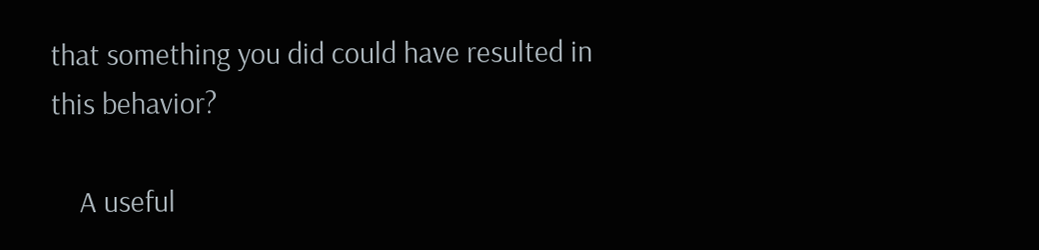that something you did could have resulted in this behavior?

    A useful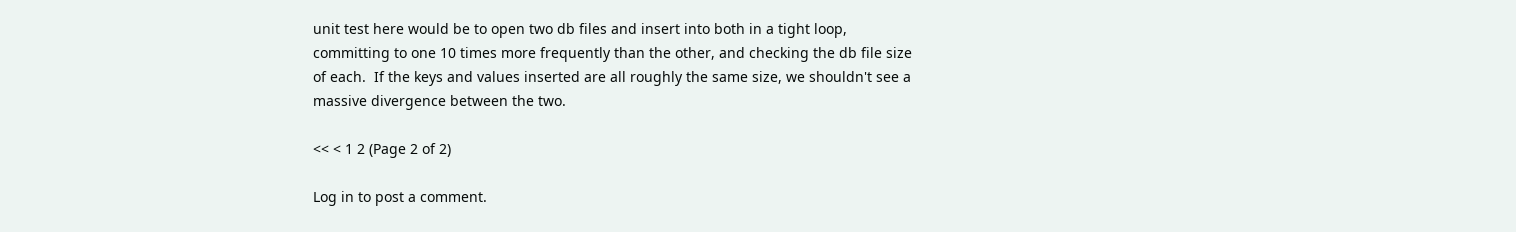unit test here would be to open two db files and insert into both in a tight loop, committing to one 10 times more frequently than the other, and checking the db file size of each.  If the keys and values inserted are all roughly the same size, we shouldn't see a massive divergence between the two.

<< < 1 2 (Page 2 of 2)

Log in to post a comment.